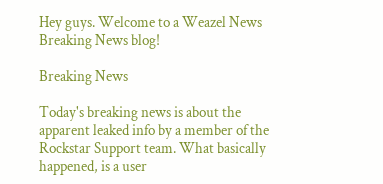Hey guys. Welcome to a Weazel News Breaking News blog!

Breaking News

Today's breaking news is about the apparent leaked info by a member of the Rockstar Support team. What basically happened, is a user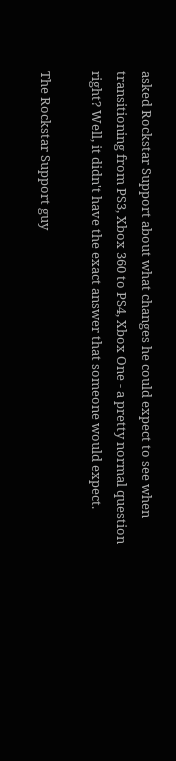asked Rockstar Support about what changes he could expect to see when transitioning from PS3, Xbox 360 to PS4, Xbox One - a pretty normal question right? Well, it didn't have the exact answer that someone would expect.

The Rockstar Support guy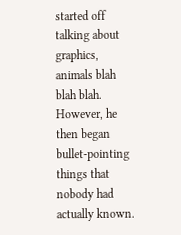started off talking about graphics, animals blah blah blah. However, he then began bullet-pointing things that nobody had actually known.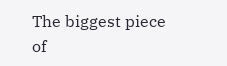The biggest piece of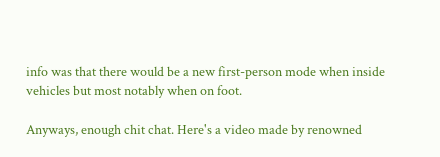info was that there would be a new first-person mode when inside vehicles but most notably when on foot.

Anyways, enough chit chat. Here's a video made by renowned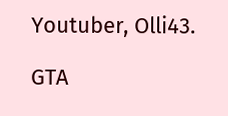Youtuber, Olli43.

GTA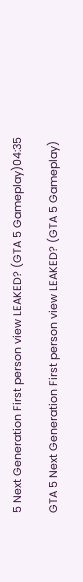5 Next Generation First person view LEAKED? (GTA 5 Gameplay)04:35

GTA 5 Next Generation First person view LEAKED? (GTA 5 Gameplay)